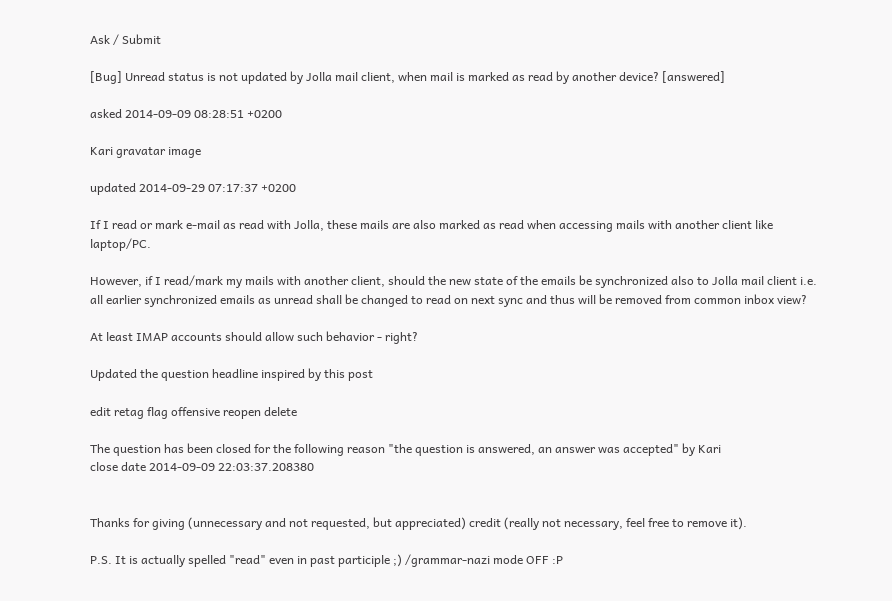Ask / Submit

[Bug] Unread status is not updated by Jolla mail client, when mail is marked as read by another device? [answered]

asked 2014-09-09 08:28:51 +0200

Kari gravatar image

updated 2014-09-29 07:17:37 +0200

If I read or mark e-mail as read with Jolla, these mails are also marked as read when accessing mails with another client like laptop/PC.

However, if I read/mark my mails with another client, should the new state of the emails be synchronized also to Jolla mail client i.e. all earlier synchronized emails as unread shall be changed to read on next sync and thus will be removed from common inbox view?

At least IMAP accounts should allow such behavior - right?

Updated the question headline inspired by this post

edit retag flag offensive reopen delete

The question has been closed for the following reason "the question is answered, an answer was accepted" by Kari
close date 2014-09-09 22:03:37.208380


Thanks for giving (unnecessary and not requested, but appreciated) credit (really not necessary, feel free to remove it).

P.S. It is actually spelled "read" even in past participle ;) /grammar-nazi mode OFF :P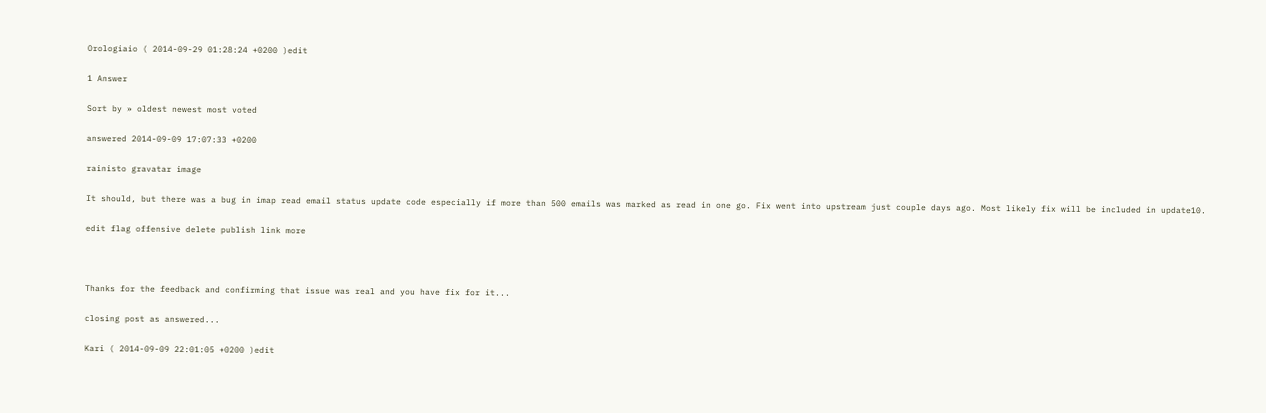Orologiaio ( 2014-09-29 01:28:24 +0200 )edit

1 Answer

Sort by » oldest newest most voted

answered 2014-09-09 17:07:33 +0200

rainisto gravatar image

It should, but there was a bug in imap read email status update code especially if more than 500 emails was marked as read in one go. Fix went into upstream just couple days ago. Most likely fix will be included in update10.

edit flag offensive delete publish link more



Thanks for the feedback and confirming that issue was real and you have fix for it...

closing post as answered...

Kari ( 2014-09-09 22:01:05 +0200 )edit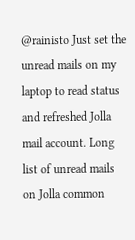@rainisto Just set the unread mails on my laptop to read status and refreshed Jolla mail account. Long list of unread mails on Jolla common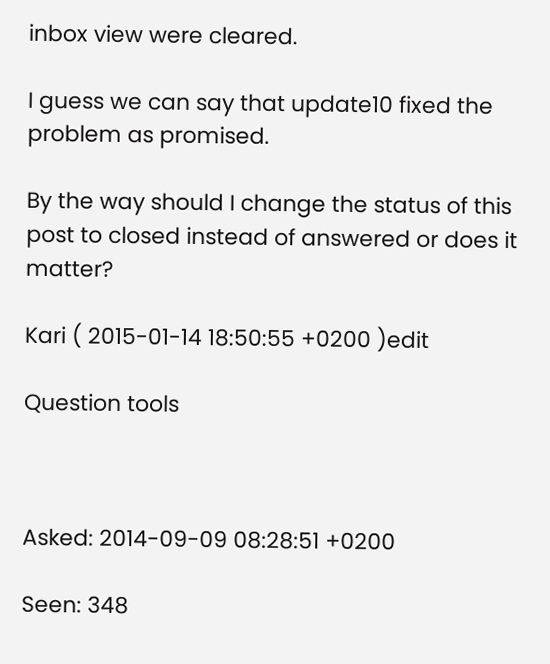inbox view were cleared.

I guess we can say that update10 fixed the problem as promised.

By the way should I change the status of this post to closed instead of answered or does it matter?

Kari ( 2015-01-14 18:50:55 +0200 )edit

Question tools



Asked: 2014-09-09 08:28:51 +0200

Seen: 348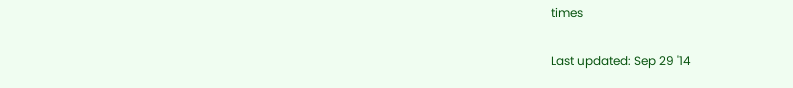times

Last updated: Sep 29 '14